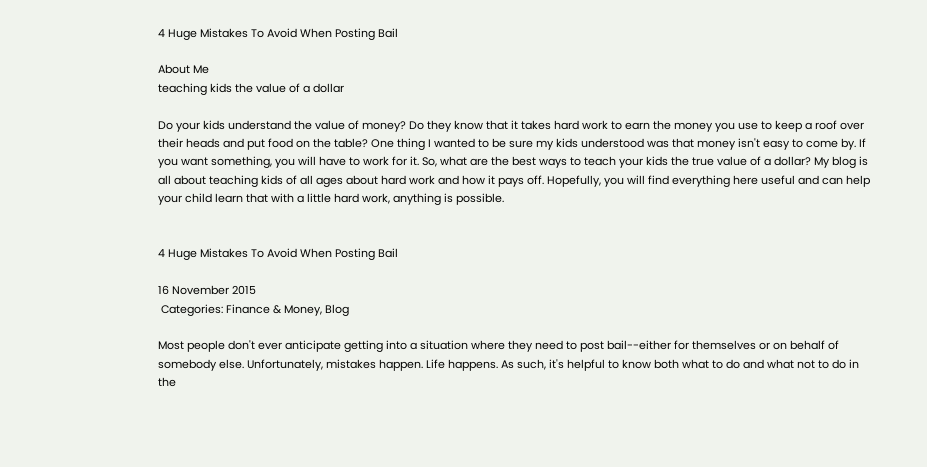4 Huge Mistakes To Avoid When Posting Bail

About Me
teaching kids the value of a dollar

Do your kids understand the value of money? Do they know that it takes hard work to earn the money you use to keep a roof over their heads and put food on the table? One thing I wanted to be sure my kids understood was that money isn't easy to come by. If you want something, you will have to work for it. So, what are the best ways to teach your kids the true value of a dollar? My blog is all about teaching kids of all ages about hard work and how it pays off. Hopefully, you will find everything here useful and can help your child learn that with a little hard work, anything is possible.


4 Huge Mistakes To Avoid When Posting Bail

16 November 2015
 Categories: Finance & Money, Blog

Most people don't ever anticipate getting into a situation where they need to post bail--either for themselves or on behalf of somebody else. Unfortunately, mistakes happen. Life happens. As such, it's helpful to know both what to do and what not to do in the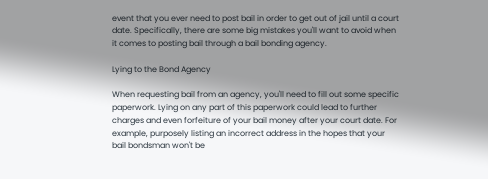event that you ever need to post bail in order to get out of jail until a court date. Specifically, there are some big mistakes you'll want to avoid when it comes to posting bail through a bail bonding agency.

Lying to the Bond Agency

When requesting bail from an agency, you'll need to fill out some specific paperwork. Lying on any part of this paperwork could lead to further charges and even forfeiture of your bail money after your court date. For example, purposely listing an incorrect address in the hopes that your bail bondsman won't be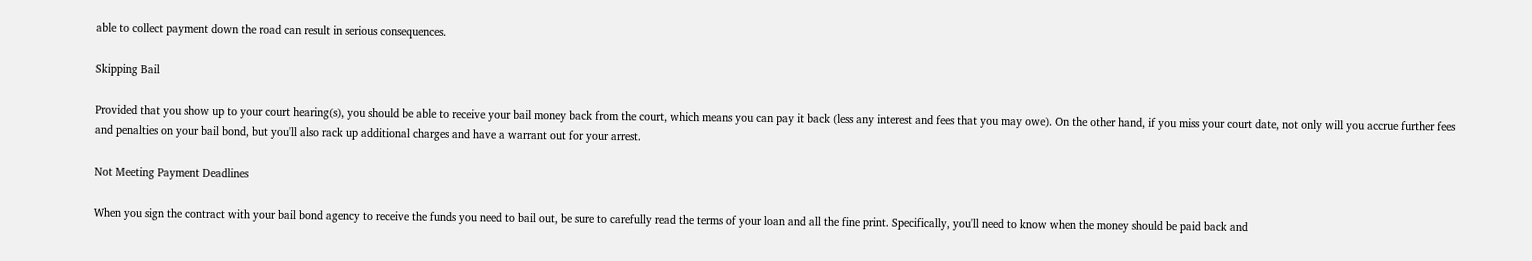able to collect payment down the road can result in serious consequences.

Skipping Bail

Provided that you show up to your court hearing(s), you should be able to receive your bail money back from the court, which means you can pay it back (less any interest and fees that you may owe). On the other hand, if you miss your court date, not only will you accrue further fees and penalties on your bail bond, but you'll also rack up additional charges and have a warrant out for your arrest.

Not Meeting Payment Deadlines

When you sign the contract with your bail bond agency to receive the funds you need to bail out, be sure to carefully read the terms of your loan and all the fine print. Specifically, you'll need to know when the money should be paid back and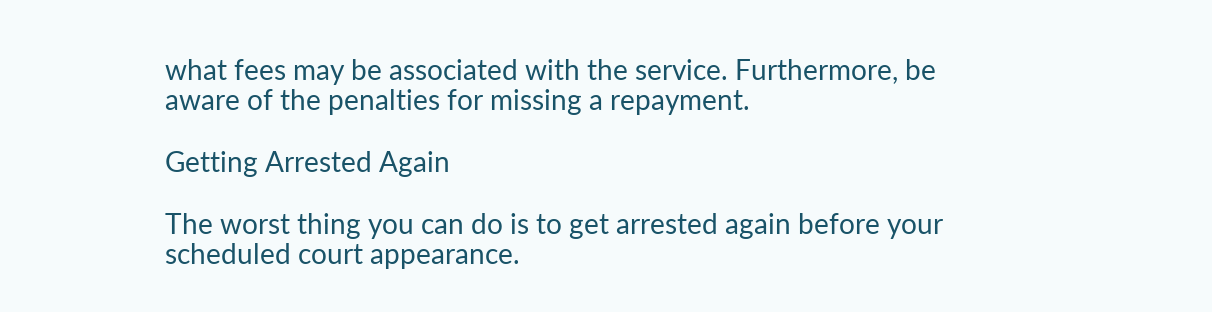what fees may be associated with the service. Furthermore, be aware of the penalties for missing a repayment.

Getting Arrested Again

The worst thing you can do is to get arrested again before your scheduled court appearance.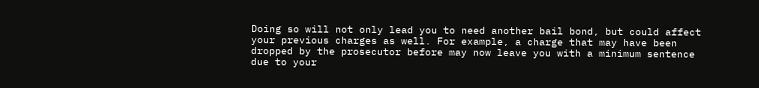Doing so will not only lead you to need another bail bond, but could affect your previous charges as well. For example, a charge that may have been dropped by the prosecutor before may now leave you with a minimum sentence due to your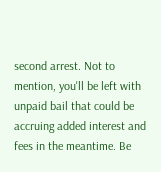second arrest. Not to mention, you'll be left with unpaid bail that could be accruing added interest and fees in the meantime. Be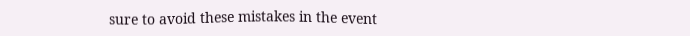sure to avoid these mistakes in the event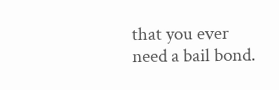that you ever need a bail bond.